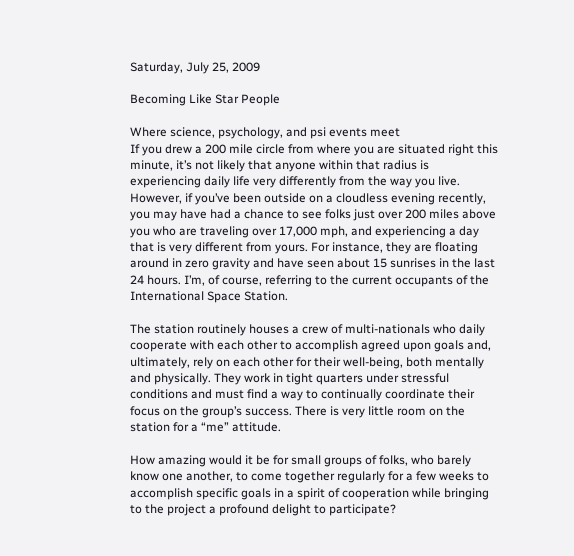Saturday, July 25, 2009

Becoming Like Star People

Where science, psychology, and psi events meet
If you drew a 200 mile circle from where you are situated right this minute, it’s not likely that anyone within that radius is experiencing daily life very differently from the way you live. However, if you’ve been outside on a cloudless evening recently, you may have had a chance to see folks just over 200 miles above you who are traveling over 17,000 mph, and experiencing a day that is very different from yours. For instance, they are floating around in zero gravity and have seen about 15 sunrises in the last 24 hours. I’m, of course, referring to the current occupants of the International Space Station.

The station routinely houses a crew of multi-nationals who daily cooperate with each other to accomplish agreed upon goals and, ultimately, rely on each other for their well-being, both mentally and physically. They work in tight quarters under stressful conditions and must find a way to continually coordinate their focus on the group’s success. There is very little room on the station for a “me” attitude.

How amazing would it be for small groups of folks, who barely know one another, to come together regularly for a few weeks to accomplish specific goals in a spirit of cooperation while bringing to the project a profound delight to participate?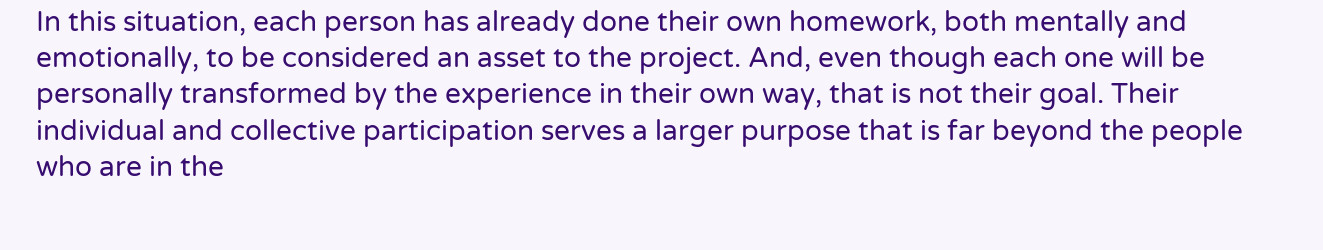In this situation, each person has already done their own homework, both mentally and emotionally, to be considered an asset to the project. And, even though each one will be personally transformed by the experience in their own way, that is not their goal. Their individual and collective participation serves a larger purpose that is far beyond the people who are in the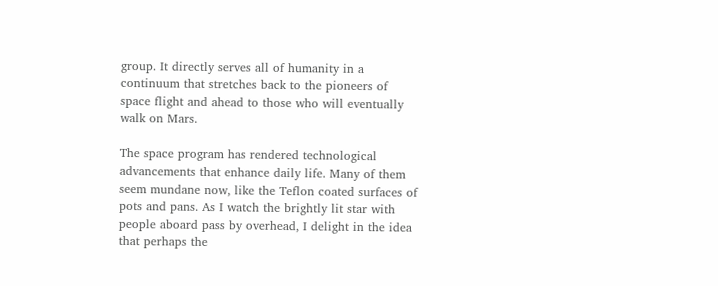group. It directly serves all of humanity in a continuum that stretches back to the pioneers of space flight and ahead to those who will eventually walk on Mars.

The space program has rendered technological advancements that enhance daily life. Many of them seem mundane now, like the Teflon coated surfaces of pots and pans. As I watch the brightly lit star with people aboard pass by overhead, I delight in the idea that perhaps the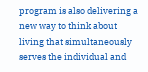program is also delivering a new way to think about living that simultaneously serves the individual and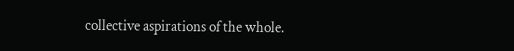collective aspirations of the whole.